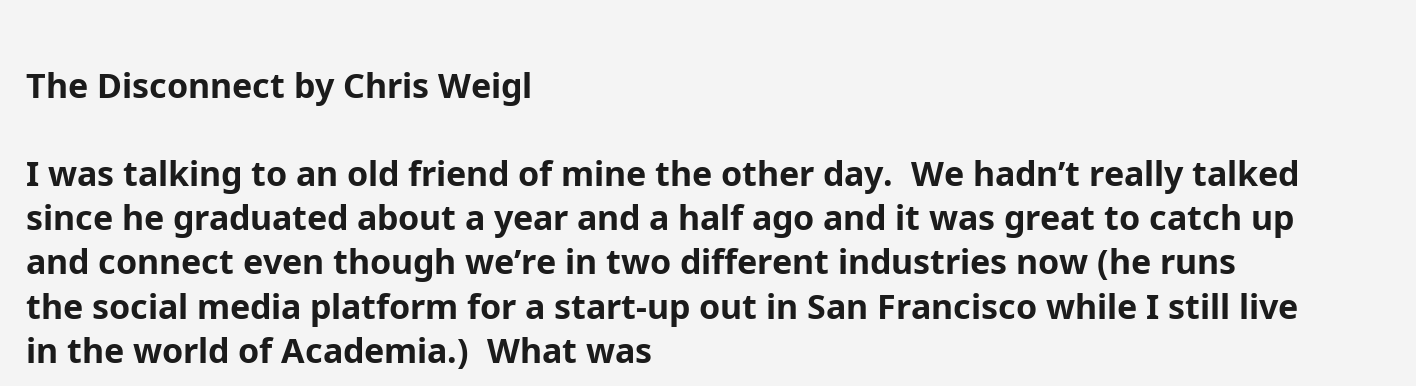The Disconnect by Chris Weigl

I was talking to an old friend of mine the other day.  We hadn’t really talked since he graduated about a year and a half ago and it was great to catch up and connect even though we’re in two different industries now (he runs the social media platform for a start-up out in San Francisco while I still live in the world of Academia.)  What was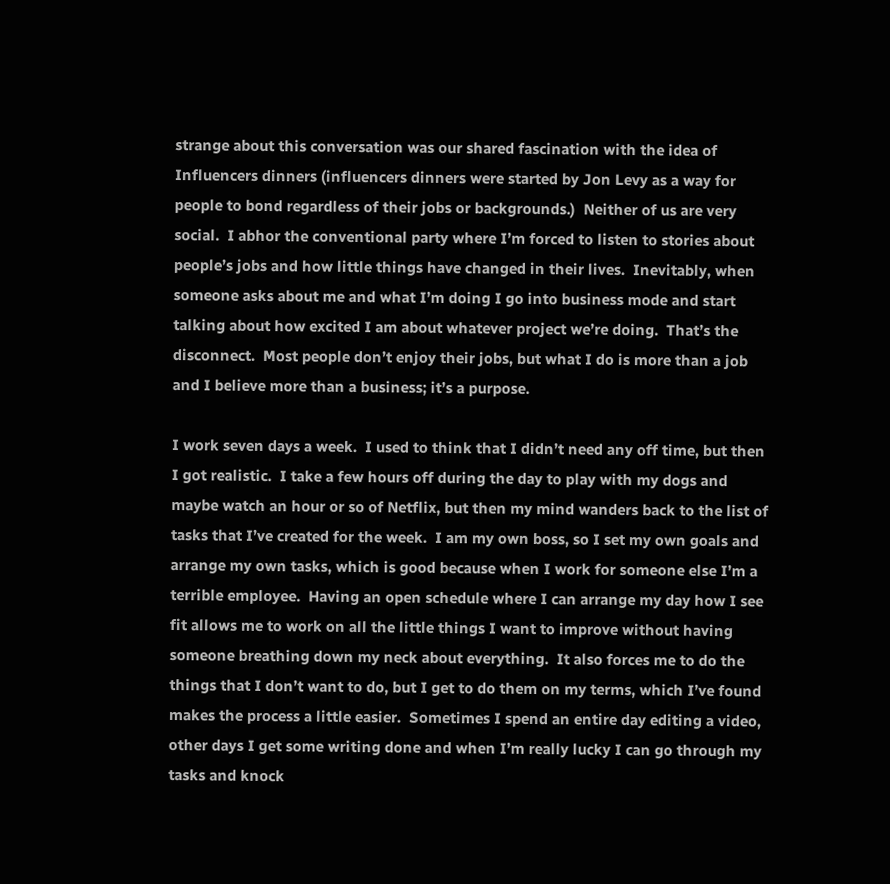strange about this conversation was our shared fascination with the idea of Influencers dinners (influencers dinners were started by Jon Levy as a way for people to bond regardless of their jobs or backgrounds.)  Neither of us are very social.  I abhor the conventional party where I’m forced to listen to stories about people’s jobs and how little things have changed in their lives.  Inevitably, when someone asks about me and what I’m doing I go into business mode and start talking about how excited I am about whatever project we’re doing.  That’s the disconnect.  Most people don’t enjoy their jobs, but what I do is more than a job and I believe more than a business; it’s a purpose.

I work seven days a week.  I used to think that I didn’t need any off time, but then I got realistic.  I take a few hours off during the day to play with my dogs and maybe watch an hour or so of Netflix, but then my mind wanders back to the list of tasks that I’ve created for the week.  I am my own boss, so I set my own goals and arrange my own tasks, which is good because when I work for someone else I’m a terrible employee.  Having an open schedule where I can arrange my day how I see fit allows me to work on all the little things I want to improve without having someone breathing down my neck about everything.  It also forces me to do the things that I don’t want to do, but I get to do them on my terms, which I’ve found makes the process a little easier.  Sometimes I spend an entire day editing a video, other days I get some writing done and when I’m really lucky I can go through my tasks and knock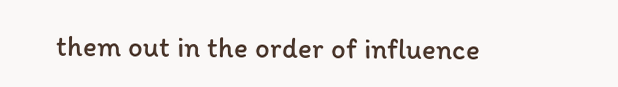them out in the order of influence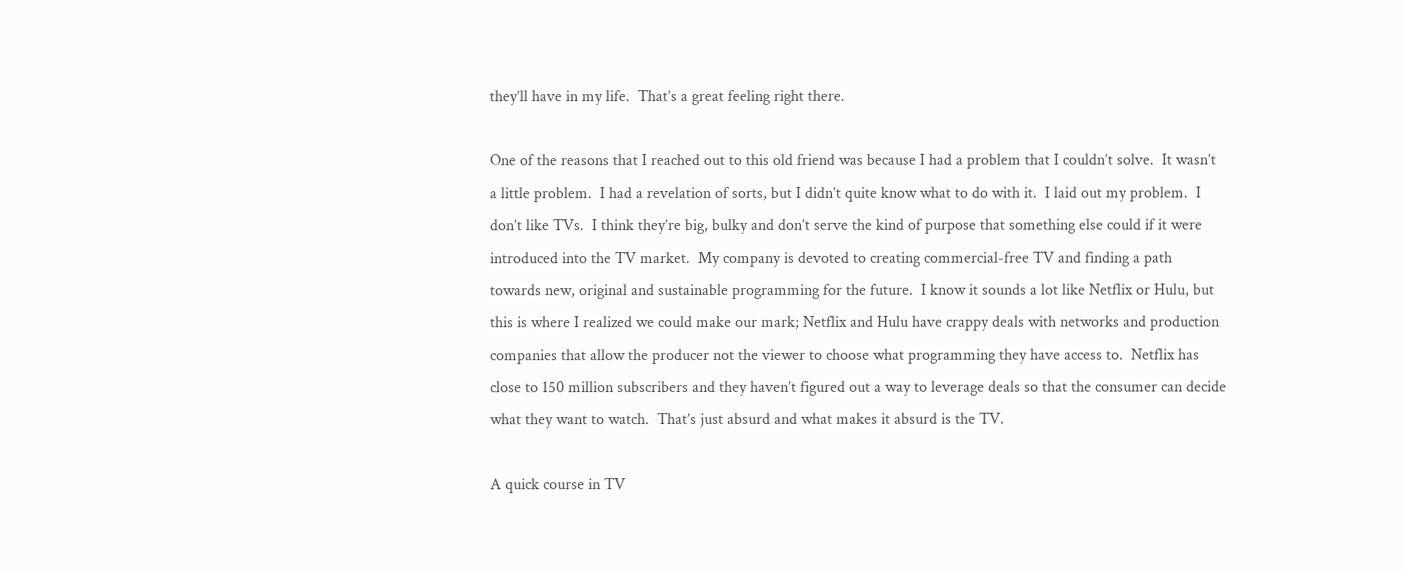they’ll have in my life.  That’s a great feeling right there.

One of the reasons that I reached out to this old friend was because I had a problem that I couldn’t solve.  It wasn’t a little problem.  I had a revelation of sorts, but I didn’t quite know what to do with it.  I laid out my problem.  I don’t like TVs.  I think they’re big, bulky and don’t serve the kind of purpose that something else could if it were introduced into the TV market.  My company is devoted to creating commercial-free TV and finding a path towards new, original and sustainable programming for the future.  I know it sounds a lot like Netflix or Hulu, but this is where I realized we could make our mark; Netflix and Hulu have crappy deals with networks and production companies that allow the producer not the viewer to choose what programming they have access to.  Netflix has close to 150 million subscribers and they haven’t figured out a way to leverage deals so that the consumer can decide what they want to watch.  That’s just absurd and what makes it absurd is the TV.

A quick course in TV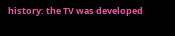history: the TV was developed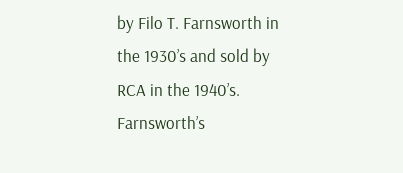by Filo T. Farnsworth in the 1930’s and sold by RCA in the 1940’s.  Farnsworth’s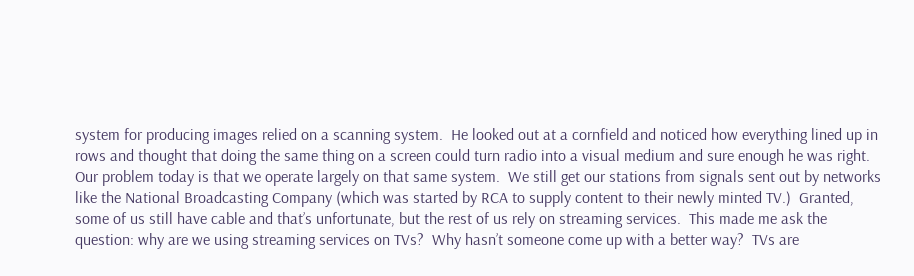system for producing images relied on a scanning system.  He looked out at a cornfield and noticed how everything lined up in rows and thought that doing the same thing on a screen could turn radio into a visual medium and sure enough he was right.  Our problem today is that we operate largely on that same system.  We still get our stations from signals sent out by networks like the National Broadcasting Company (which was started by RCA to supply content to their newly minted TV.)  Granted, some of us still have cable and that’s unfortunate, but the rest of us rely on streaming services.  This made me ask the question: why are we using streaming services on TVs?  Why hasn’t someone come up with a better way?  TVs are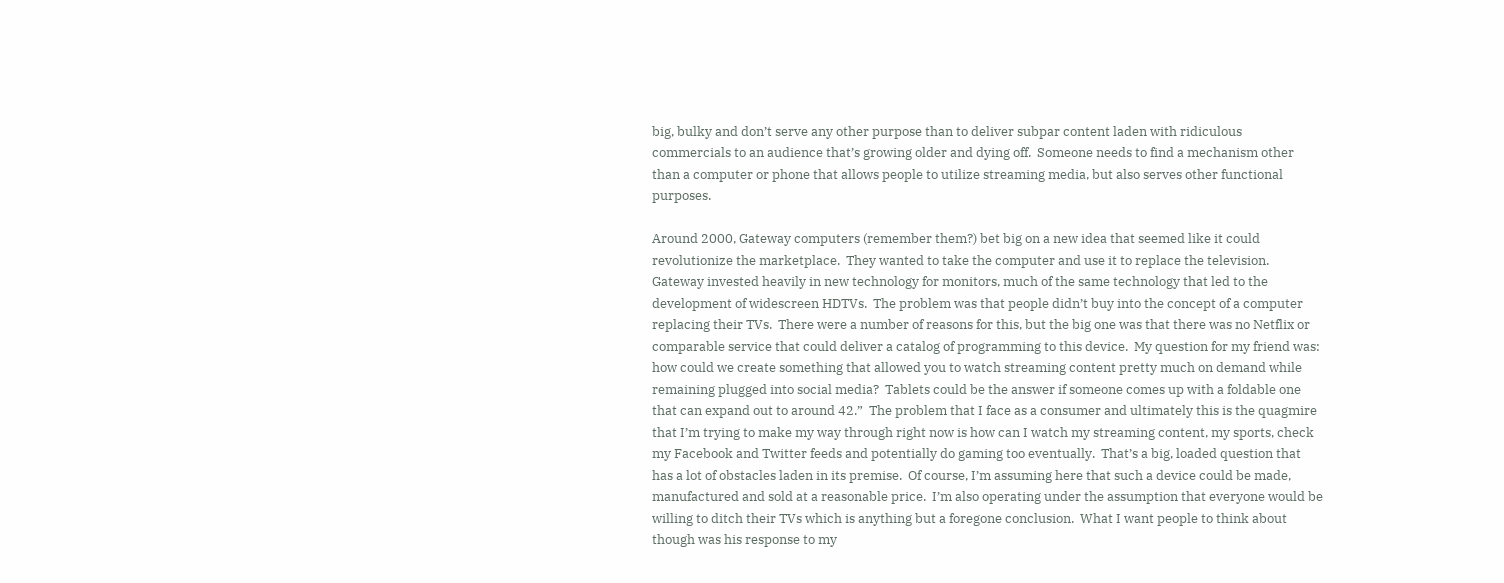big, bulky and don’t serve any other purpose than to deliver subpar content laden with ridiculous commercials to an audience that’s growing older and dying off.  Someone needs to find a mechanism other than a computer or phone that allows people to utilize streaming media, but also serves other functional purposes.

Around 2000, Gateway computers (remember them?) bet big on a new idea that seemed like it could revolutionize the marketplace.  They wanted to take the computer and use it to replace the television.  Gateway invested heavily in new technology for monitors, much of the same technology that led to the development of widescreen HDTVs.  The problem was that people didn’t buy into the concept of a computer replacing their TVs.  There were a number of reasons for this, but the big one was that there was no Netflix or comparable service that could deliver a catalog of programming to this device.  My question for my friend was: how could we create something that allowed you to watch streaming content pretty much on demand while remaining plugged into social media?  Tablets could be the answer if someone comes up with a foldable one that can expand out to around 42.”  The problem that I face as a consumer and ultimately this is the quagmire that I’m trying to make my way through right now is how can I watch my streaming content, my sports, check my Facebook and Twitter feeds and potentially do gaming too eventually.  That’s a big, loaded question that has a lot of obstacles laden in its premise.  Of course, I’m assuming here that such a device could be made, manufactured and sold at a reasonable price.  I’m also operating under the assumption that everyone would be willing to ditch their TVs which is anything but a foregone conclusion.  What I want people to think about though was his response to my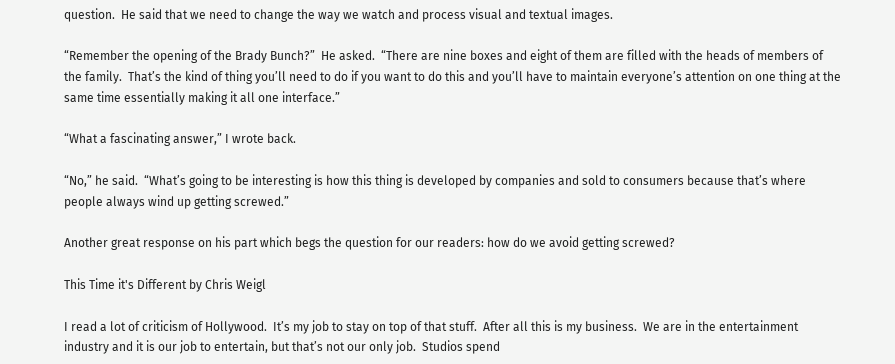question.  He said that we need to change the way we watch and process visual and textual images.

“Remember the opening of the Brady Bunch?”  He asked.  “There are nine boxes and eight of them are filled with the heads of members of the family.  That’s the kind of thing you’ll need to do if you want to do this and you’ll have to maintain everyone’s attention on one thing at the same time essentially making it all one interface.”

“What a fascinating answer,” I wrote back.

“No,” he said.  “What’s going to be interesting is how this thing is developed by companies and sold to consumers because that’s where people always wind up getting screwed.”

Another great response on his part which begs the question for our readers: how do we avoid getting screwed?

This Time it's Different by Chris Weigl

I read a lot of criticism of Hollywood.  It’s my job to stay on top of that stuff.  After all this is my business.  We are in the entertainment industry and it is our job to entertain, but that’s not our only job.  Studios spend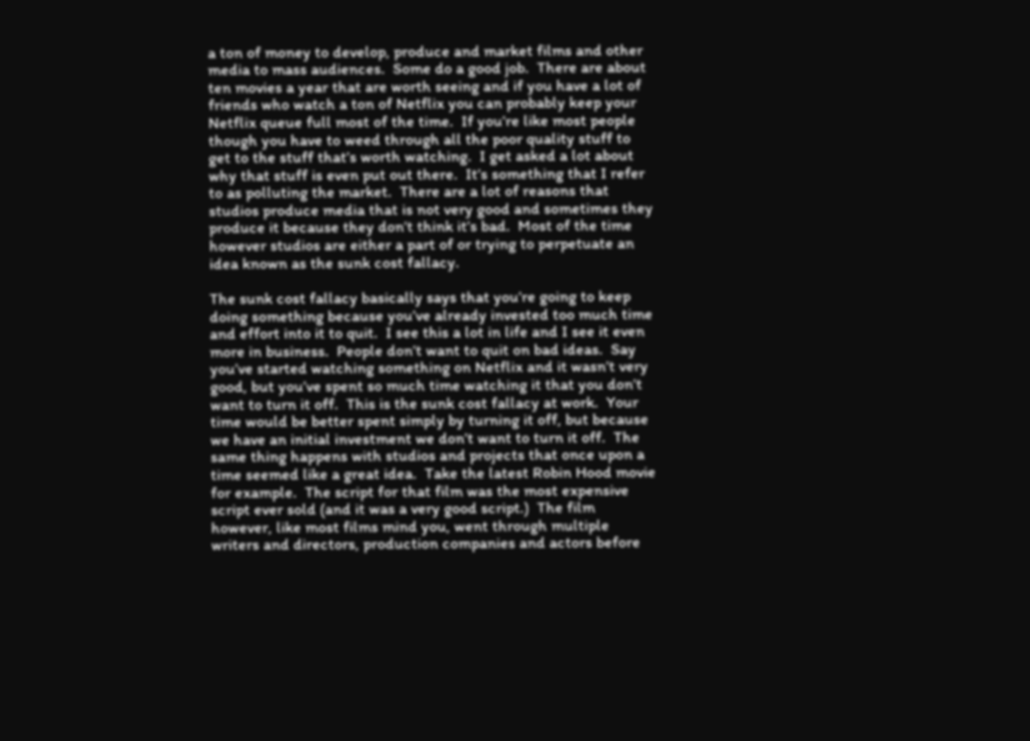a ton of money to develop, produce and market films and other media to mass audiences.  Some do a good job.  There are about ten movies a year that are worth seeing and if you have a lot of friends who watch a ton of Netflix you can probably keep your Netflix queue full most of the time.  If you’re like most people though you have to weed through all the poor quality stuff to get to the stuff that’s worth watching.  I get asked a lot about why that stuff is even put out there.  It’s something that I refer to as polluting the market.  There are a lot of reasons that studios produce media that is not very good and sometimes they produce it because they don’t think it’s bad.  Most of the time however studios are either a part of or trying to perpetuate an idea known as the sunk cost fallacy.

The sunk cost fallacy basically says that you’re going to keep doing something because you’ve already invested too much time and effort into it to quit.  I see this a lot in life and I see it even more in business.  People don’t want to quit on bad ideas.  Say you’ve started watching something on Netflix and it wasn’t very good, but you’ve spent so much time watching it that you don’t want to turn it off.  This is the sunk cost fallacy at work.  Your time would be better spent simply by turning it off, but because we have an initial investment we don’t want to turn it off.  The same thing happens with studios and projects that once upon a time seemed like a great idea.  Take the latest Robin Hood movie for example.  The script for that film was the most expensive script ever sold (and it was a very good script.)  The film however, like most films mind you, went through multiple writers and directors, production companies and actors before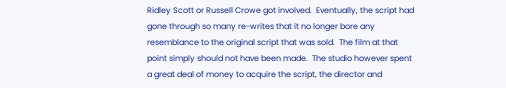Ridley Scott or Russell Crowe got involved.  Eventually, the script had gone through so many re-writes that it no longer bore any resemblance to the original script that was sold.  The film at that point simply should not have been made.  The studio however spent a great deal of money to acquire the script, the director and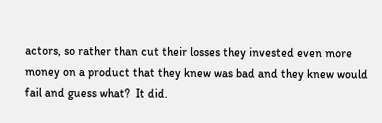actors, so rather than cut their losses they invested even more money on a product that they knew was bad and they knew would fail and guess what?  It did.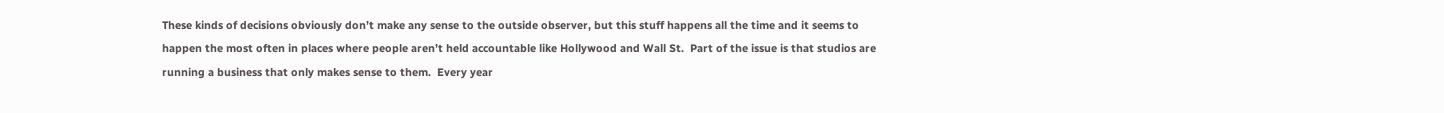These kinds of decisions obviously don’t make any sense to the outside observer, but this stuff happens all the time and it seems to happen the most often in places where people aren’t held accountable like Hollywood and Wall St.  Part of the issue is that studios are running a business that only makes sense to them.  Every year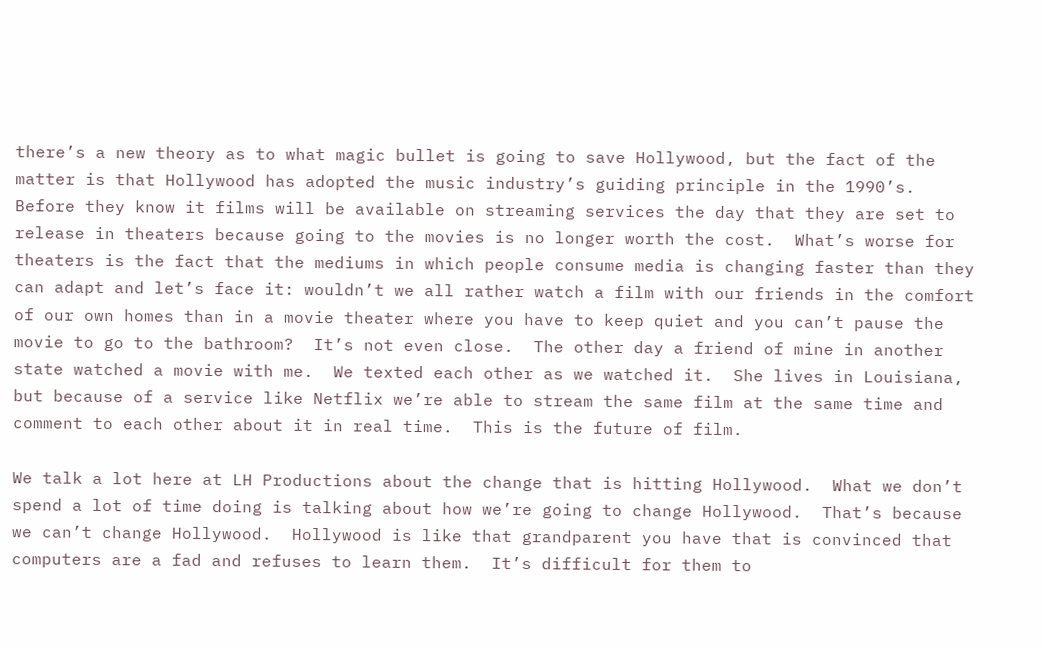there’s a new theory as to what magic bullet is going to save Hollywood, but the fact of the matter is that Hollywood has adopted the music industry’s guiding principle in the 1990’s.  Before they know it films will be available on streaming services the day that they are set to release in theaters because going to the movies is no longer worth the cost.  What’s worse for theaters is the fact that the mediums in which people consume media is changing faster than they can adapt and let’s face it: wouldn’t we all rather watch a film with our friends in the comfort of our own homes than in a movie theater where you have to keep quiet and you can’t pause the movie to go to the bathroom?  It’s not even close.  The other day a friend of mine in another state watched a movie with me.  We texted each other as we watched it.  She lives in Louisiana, but because of a service like Netflix we’re able to stream the same film at the same time and comment to each other about it in real time.  This is the future of film.

We talk a lot here at LH Productions about the change that is hitting Hollywood.  What we don’t spend a lot of time doing is talking about how we’re going to change Hollywood.  That’s because we can’t change Hollywood.  Hollywood is like that grandparent you have that is convinced that computers are a fad and refuses to learn them.  It’s difficult for them to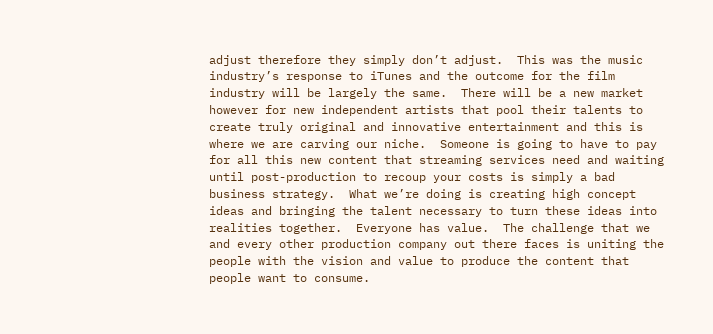adjust therefore they simply don’t adjust.  This was the music industry’s response to iTunes and the outcome for the film industry will be largely the same.  There will be a new market however for new independent artists that pool their talents to create truly original and innovative entertainment and this is where we are carving our niche.  Someone is going to have to pay for all this new content that streaming services need and waiting until post-production to recoup your costs is simply a bad business strategy.  What we’re doing is creating high concept ideas and bringing the talent necessary to turn these ideas into realities together.  Everyone has value.  The challenge that we and every other production company out there faces is uniting the people with the vision and value to produce the content that people want to consume.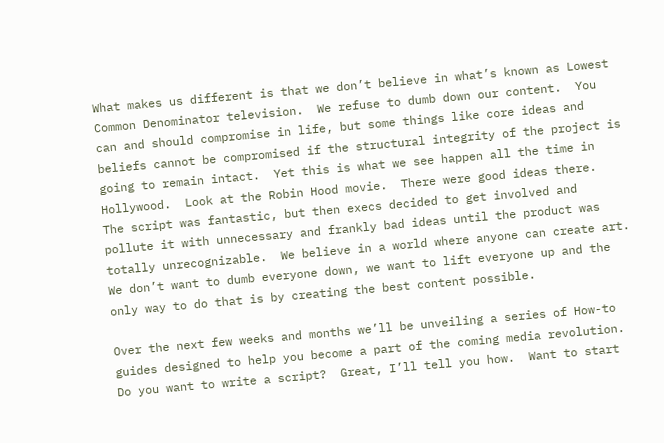What makes us different is that we don’t believe in what’s known as Lowest Common Denominator television.  We refuse to dumb down our content.  You can and should compromise in life, but some things like core ideas and beliefs cannot be compromised if the structural integrity of the project is going to remain intact.  Yet this is what we see happen all the time in Hollywood.  Look at the Robin Hood movie.  There were good ideas there.  The script was fantastic, but then execs decided to get involved and pollute it with unnecessary and frankly bad ideas until the product was totally unrecognizable.  We believe in a world where anyone can create art.  We don’t want to dumb everyone down, we want to lift everyone up and the only way to do that is by creating the best content possible.

Over the next few weeks and months we’ll be unveiling a series of How-to guides designed to help you become a part of the coming media revolution.  Do you want to write a script?  Great, I’ll tell you how.  Want to start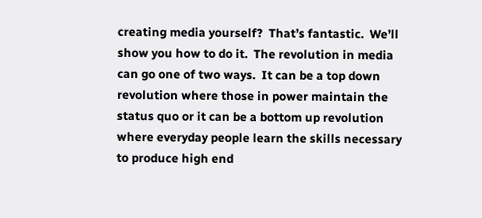creating media yourself?  That’s fantastic.  We’ll show you how to do it.  The revolution in media can go one of two ways.  It can be a top down revolution where those in power maintain the status quo or it can be a bottom up revolution where everyday people learn the skills necessary to produce high end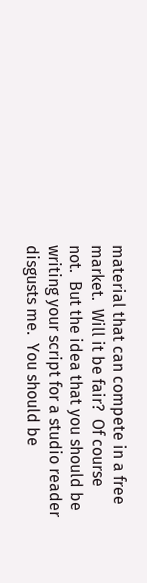material that can compete in a free market.  Will it be fair?  Of course not.  But the idea that you should be writing your script for a studio reader disgusts me.  You should be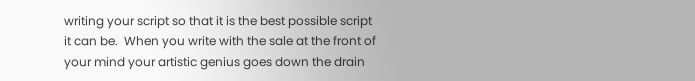writing your script so that it is the best possible script it can be.  When you write with the sale at the front of your mind your artistic genius goes down the drain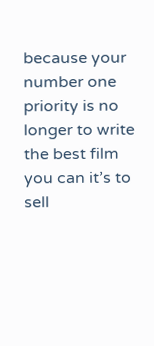because your number one priority is no longer to write the best film you can it’s to sell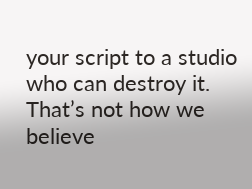your script to a studio who can destroy it.  That’s not how we believe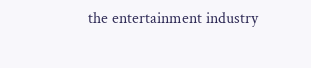the entertainment industry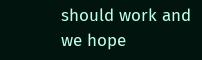should work and we hope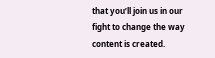that you’ll join us in our fight to change the way content is created.